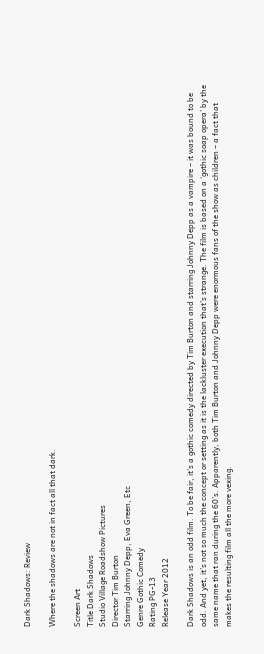Dark Shadows: Review

Where the shadows are not in fact all that dark.

Screen Art
Title Dark Shadows
Studio Village Roadshow Pictures
Director Tim Burton
Starring Johnny Depp, Eva Green, Etc
Genre Gothic Comedy
Rating PG-13
Release Year 2012

Dark Shadows is an odd film. To be fair, it’s a gothic comedy directed by Tim Burton and starring Johnny Depp as a vampire – it was bound to be odd. And yet, it’s not so much the concept or setting as it is the lackluster execution that’s strange. The film is based on a ‘gothic soap opera’ by the same name that ran during the 60’s. Apparently, both Tim Burton and Johnny Depp were enormous fans of the show as children – a fact that makes the resulting film all the more vexing.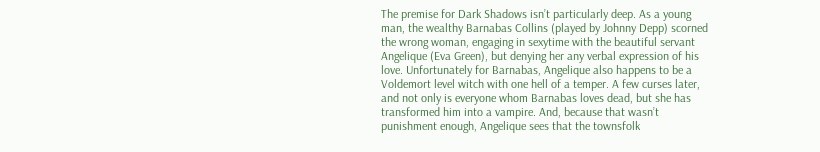The premise for Dark Shadows isn’t particularly deep. As a young man, the wealthy Barnabas Collins (played by Johnny Depp) scorned the wrong woman, engaging in sexytime with the beautiful servant Angelique (Eva Green), but denying her any verbal expression of his love. Unfortunately for Barnabas, Angelique also happens to be a Voldemort level witch with one hell of a temper. A few curses later, and not only is everyone whom Barnabas loves dead, but she has transformed him into a vampire. And, because that wasn’t punishment enough, Angelique sees that the townsfolk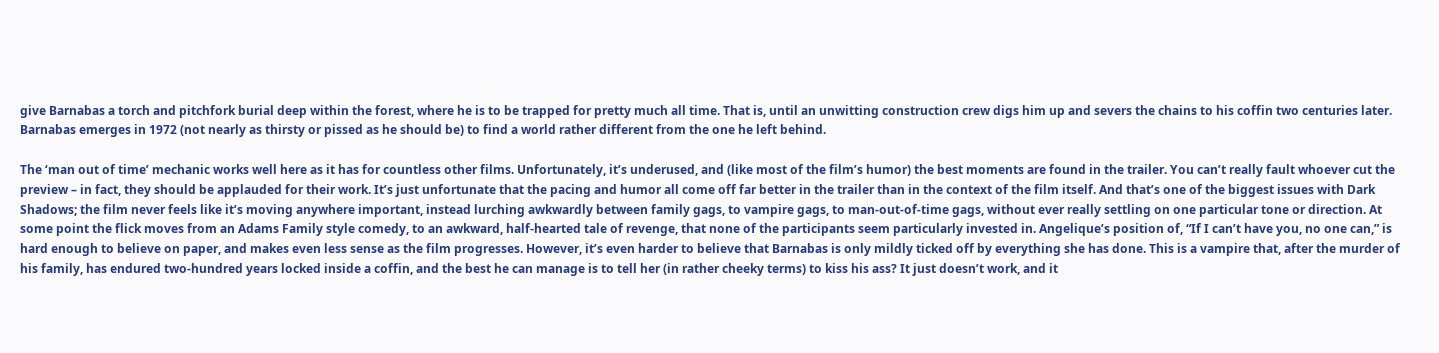give Barnabas a torch and pitchfork burial deep within the forest, where he is to be trapped for pretty much all time. That is, until an unwitting construction crew digs him up and severs the chains to his coffin two centuries later. Barnabas emerges in 1972 (not nearly as thirsty or pissed as he should be) to find a world rather different from the one he left behind.

The ‘man out of time’ mechanic works well here as it has for countless other films. Unfortunately, it’s underused, and (like most of the film’s humor) the best moments are found in the trailer. You can’t really fault whoever cut the preview – in fact, they should be applauded for their work. It’s just unfortunate that the pacing and humor all come off far better in the trailer than in the context of the film itself. And that’s one of the biggest issues with Dark Shadows; the film never feels like it’s moving anywhere important, instead lurching awkwardly between family gags, to vampire gags, to man-out-of-time gags, without ever really settling on one particular tone or direction. At some point the flick moves from an Adams Family style comedy, to an awkward, half-hearted tale of revenge, that none of the participants seem particularly invested in. Angelique’s position of, “If I can’t have you, no one can,” is hard enough to believe on paper, and makes even less sense as the film progresses. However, it’s even harder to believe that Barnabas is only mildly ticked off by everything she has done. This is a vampire that, after the murder of his family, has endured two-hundred years locked inside a coffin, and the best he can manage is to tell her (in rather cheeky terms) to kiss his ass? It just doesn’t work, and it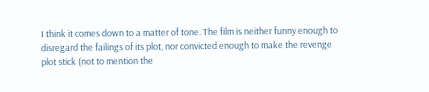I think it comes down to a matter of tone. The film is neither funny enough to disregard the failings of its plot, nor convicted enough to make the revenge plot stick (not to mention the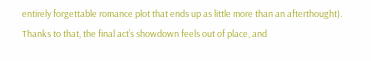entirely forgettable romance plot that ends up as little more than an afterthought). Thanks to that, the final act’s showdown feels out of place, and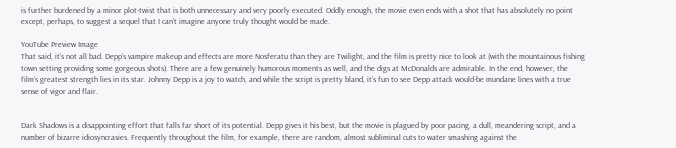is further burdened by a minor plot-twist that is both unnecessary and very poorly executed. Oddly enough, the movie even ends with a shot that has absolutely no point except, perhaps, to suggest a sequel that I can’t imagine anyone truly thought would be made.

YouTube Preview Image
That said, it’s not all bad. Depp’s vampire makeup and effects are more Nosferatu than they are Twilight, and the film is pretty nice to look at (with the mountainous fishing town setting providing some gorgeous shots). There are a few genuinely humorous moments as well, and the digs at McDonalds are admirable. In the end, however, the film’s greatest strength lies in its star. Johnny Depp is a joy to watch, and while the script is pretty bland, it’s fun to see Depp attack would-be mundane lines with a true sense of vigor and flair.


Dark Shadows is a disappointing effort that falls far short of its potential. Depp gives it his best, but the movie is plagued by poor pacing, a dull, meandering script, and a number of bizarre idiosyncrasies. Frequently throughout the film, for example, there are random, almost subliminal cuts to water smashing against the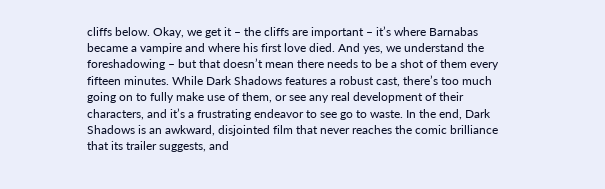cliffs below. Okay, we get it – the cliffs are important – it’s where Barnabas became a vampire and where his first love died. And yes, we understand the foreshadowing – but that doesn’t mean there needs to be a shot of them every fifteen minutes. While Dark Shadows features a robust cast, there’s too much going on to fully make use of them, or see any real development of their characters, and it’s a frustrating endeavor to see go to waste. In the end, Dark Shadows is an awkward, disjointed film that never reaches the comic brilliance that its trailer suggests, and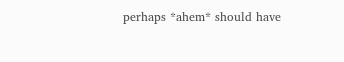perhaps *ahem* should have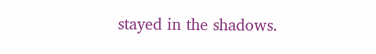stayed in the shadows.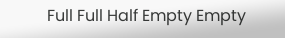Full Full Half Empty Empty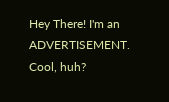Hey There! I'm an ADVERTISEMENT. Cool, huh?